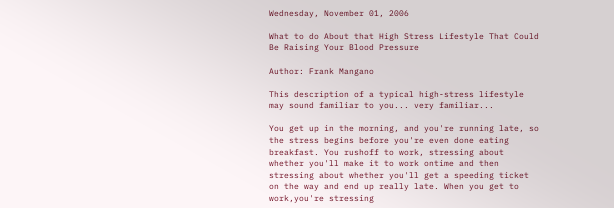Wednesday, November 01, 2006

What to do About that High Stress Lifestyle That Could Be Raising Your Blood Pressure

Author: Frank Mangano

This description of a typical high-stress lifestyle may sound familiar to you... very familiar...

You get up in the morning, and you're running late, so the stress begins before you're even done eating breakfast. You rushoff to work, stressing about whether you'll make it to work ontime and then stressing about whether you'll get a speeding ticket on the way and end up really late. When you get to work,you're stressing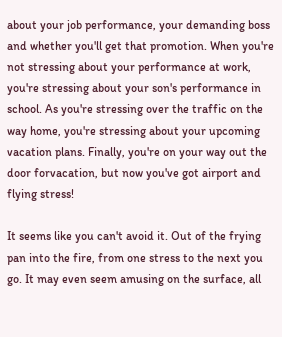about your job performance, your demanding boss and whether you'll get that promotion. When you're not stressing about your performance at work, you're stressing about your son's performance in school. As you're stressing over the traffic on the way home, you're stressing about your upcoming vacation plans. Finally, you're on your way out the door forvacation, but now you've got airport and flying stress!

It seems like you can't avoid it. Out of the frying pan into the fire, from one stress to the next you go. It may even seem amusing on the surface, all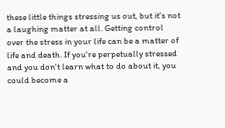these little things stressing us out, but it's not a laughing matter at all. Getting control over the stress in your life can be a matter of life and death. If you're perpetually stressed and you don't learn what to do about it, you could become a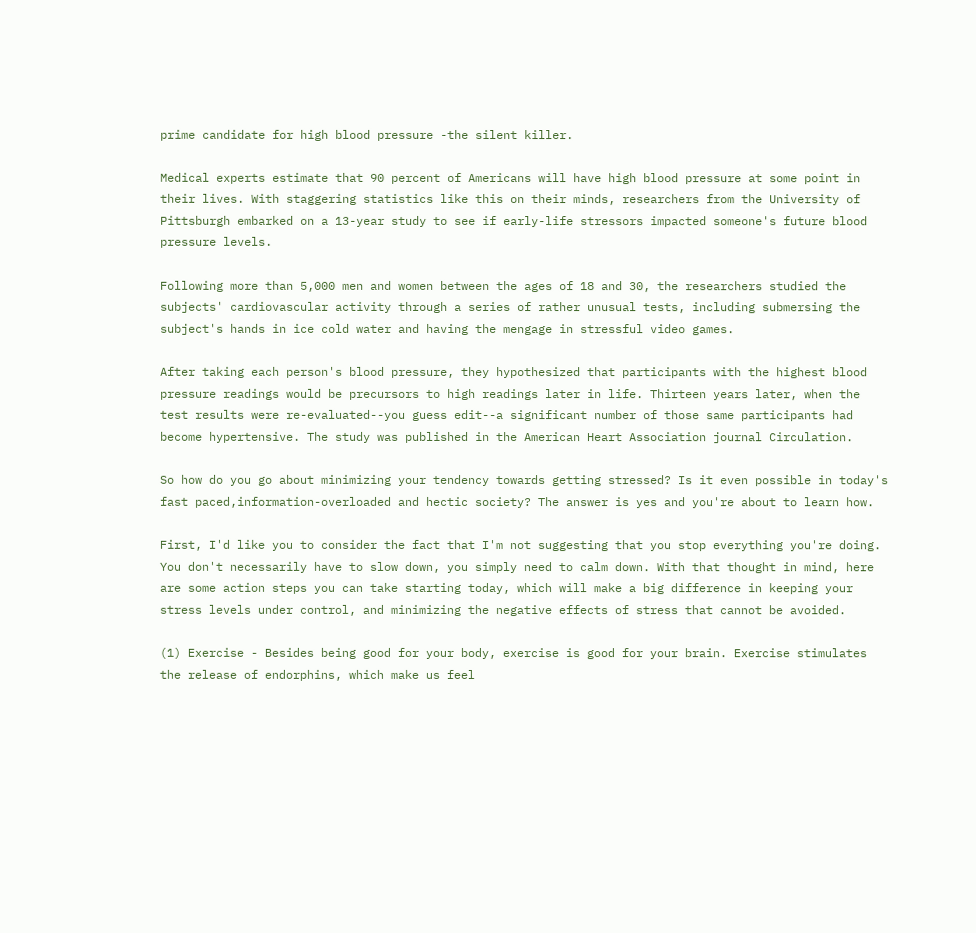prime candidate for high blood pressure -the silent killer.

Medical experts estimate that 90 percent of Americans will have high blood pressure at some point in their lives. With staggering statistics like this on their minds, researchers from the University of Pittsburgh embarked on a 13-year study to see if early-life stressors impacted someone's future blood pressure levels.

Following more than 5,000 men and women between the ages of 18 and 30, the researchers studied the subjects' cardiovascular activity through a series of rather unusual tests, including submersing the subject's hands in ice cold water and having the mengage in stressful video games.

After taking each person's blood pressure, they hypothesized that participants with the highest blood pressure readings would be precursors to high readings later in life. Thirteen years later, when the test results were re-evaluated--you guess edit--a significant number of those same participants had become hypertensive. The study was published in the American Heart Association journal Circulation.

So how do you go about minimizing your tendency towards getting stressed? Is it even possible in today's fast paced,information-overloaded and hectic society? The answer is yes and you're about to learn how.

First, I'd like you to consider the fact that I'm not suggesting that you stop everything you're doing. You don't necessarily have to slow down, you simply need to calm down. With that thought in mind, here are some action steps you can take starting today, which will make a big difference in keeping your stress levels under control, and minimizing the negative effects of stress that cannot be avoided.

(1) Exercise - Besides being good for your body, exercise is good for your brain. Exercise stimulates the release of endorphins, which make us feel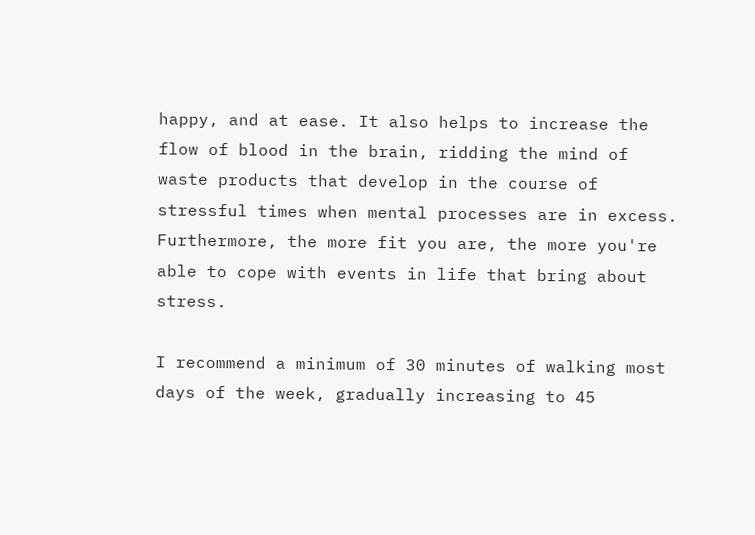happy, and at ease. It also helps to increase the flow of blood in the brain, ridding the mind of waste products that develop in the course of stressful times when mental processes are in excess. Furthermore, the more fit you are, the more you're able to cope with events in life that bring about stress.

I recommend a minimum of 30 minutes of walking most days of the week, gradually increasing to 45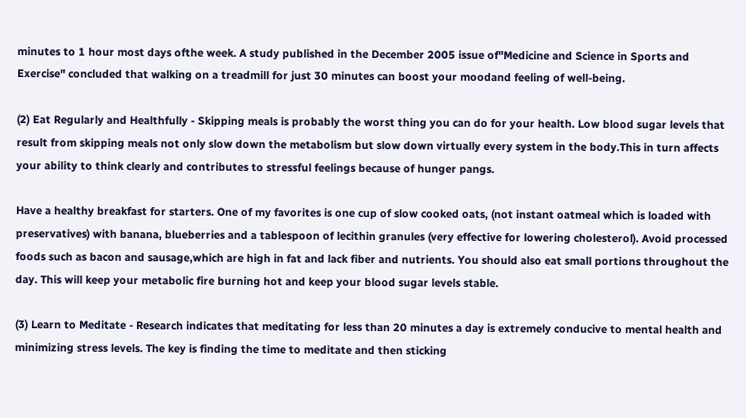minutes to 1 hour most days ofthe week. A study published in the December 2005 issue of"Medicine and Science in Sports and Exercise" concluded that walking on a treadmill for just 30 minutes can boost your moodand feeling of well-being.

(2) Eat Regularly and Healthfully - Skipping meals is probably the worst thing you can do for your health. Low blood sugar levels that result from skipping meals not only slow down the metabolism but slow down virtually every system in the body.This in turn affects your ability to think clearly and contributes to stressful feelings because of hunger pangs.

Have a healthy breakfast for starters. One of my favorites is one cup of slow cooked oats, (not instant oatmeal which is loaded with preservatives) with banana, blueberries and a tablespoon of lecithin granules (very effective for lowering cholesterol). Avoid processed foods such as bacon and sausage,which are high in fat and lack fiber and nutrients. You should also eat small portions throughout the day. This will keep your metabolic fire burning hot and keep your blood sugar levels stable.

(3) Learn to Meditate - Research indicates that meditating for less than 20 minutes a day is extremely conducive to mental health and minimizing stress levels. The key is finding the time to meditate and then sticking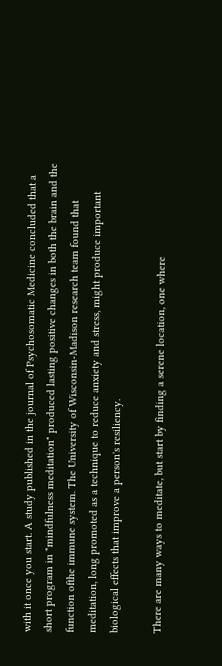with it once you start. A study published in the journal of Psychosomatic Medicine concluded that a short program in "mindfulness meditation" produced lasting positive changes in both the brain and the function ofthe immune system. The University of Wisconsin-Madison research team found that meditation, long promoted as a technique to reduce anxiety and stress, might produce important biological effects that improve a person's resiliency.

There are many ways to meditate, but start by finding a serene location, one where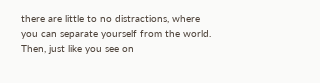there are little to no distractions, where you can separate yourself from the world. Then, just like you see on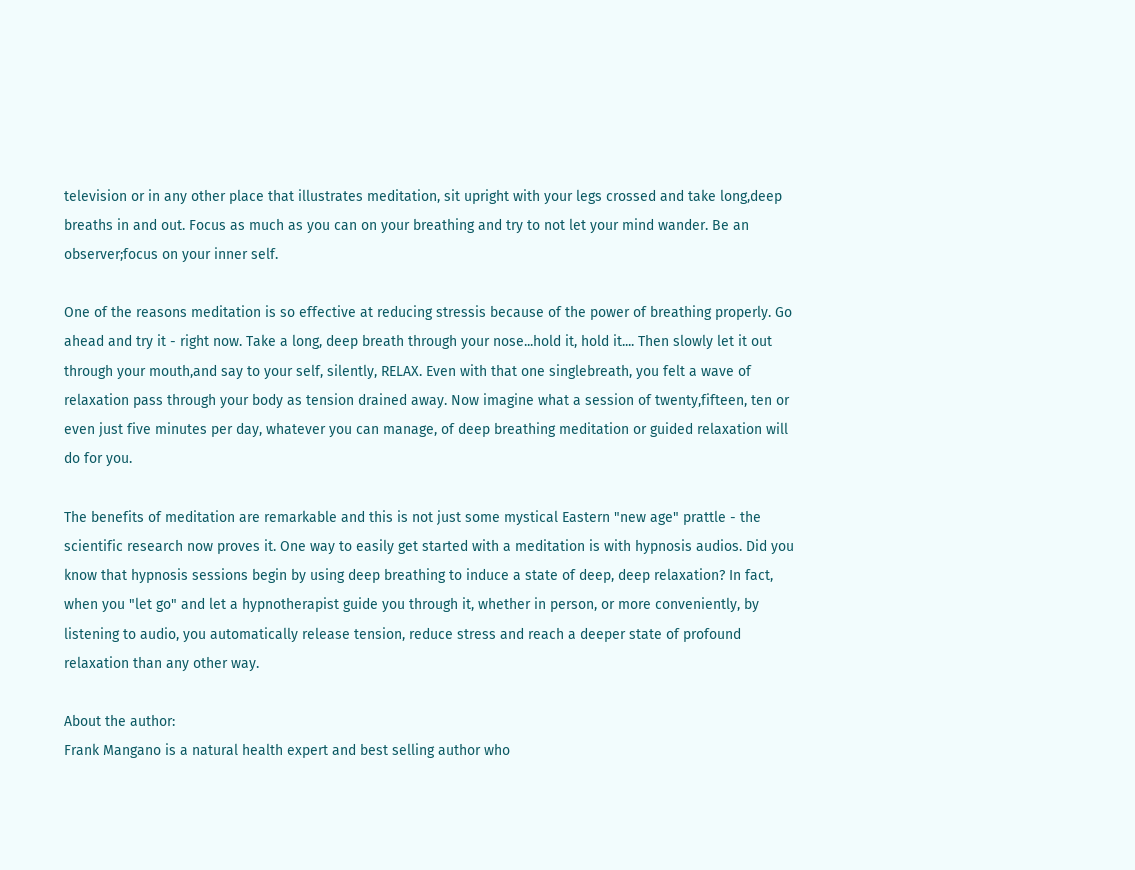television or in any other place that illustrates meditation, sit upright with your legs crossed and take long,deep breaths in and out. Focus as much as you can on your breathing and try to not let your mind wander. Be an observer;focus on your inner self.

One of the reasons meditation is so effective at reducing stressis because of the power of breathing properly. Go ahead and try it - right now. Take a long, deep breath through your nose...hold it, hold it.... Then slowly let it out through your mouth,and say to your self, silently, RELAX. Even with that one singlebreath, you felt a wave of relaxation pass through your body as tension drained away. Now imagine what a session of twenty,fifteen, ten or even just five minutes per day, whatever you can manage, of deep breathing meditation or guided relaxation will do for you.

The benefits of meditation are remarkable and this is not just some mystical Eastern "new age" prattle - the scientific research now proves it. One way to easily get started with a meditation is with hypnosis audios. Did you know that hypnosis sessions begin by using deep breathing to induce a state of deep, deep relaxation? In fact, when you "let go" and let a hypnotherapist guide you through it, whether in person, or more conveniently, by listening to audio, you automatically release tension, reduce stress and reach a deeper state of profound relaxation than any other way.

About the author:
Frank Mangano is a natural health expert and best selling author who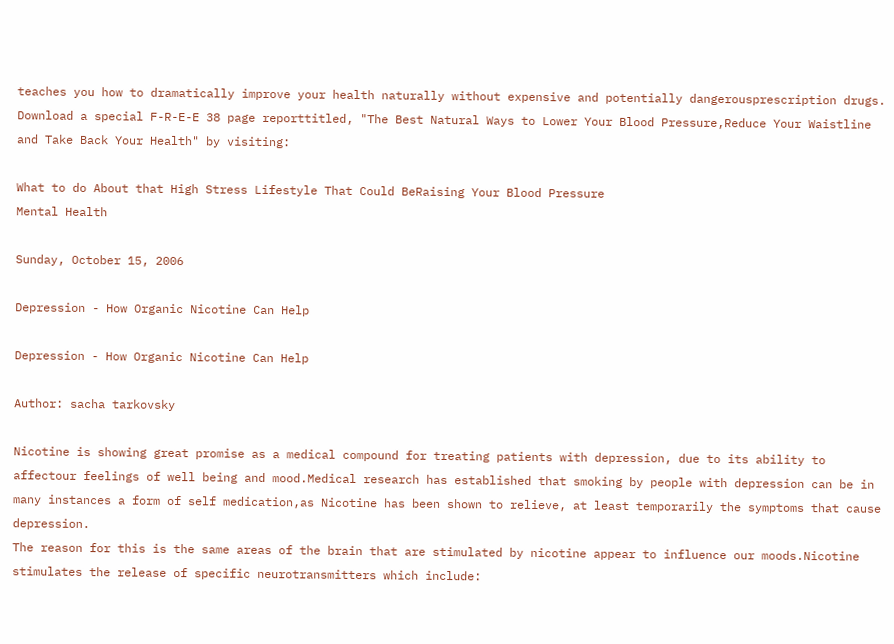teaches you how to dramatically improve your health naturally without expensive and potentially dangerousprescription drugs. Download a special F-R-E-E 38 page reporttitled, "The Best Natural Ways to Lower Your Blood Pressure,Reduce Your Waistline and Take Back Your Health" by visiting:

What to do About that High Stress Lifestyle That Could BeRaising Your Blood Pressure
Mental Health

Sunday, October 15, 2006

Depression - How Organic Nicotine Can Help

Depression - How Organic Nicotine Can Help

Author: sacha tarkovsky

Nicotine is showing great promise as a medical compound for treating patients with depression, due to its ability to affectour feelings of well being and mood.Medical research has established that smoking by people with depression can be in many instances a form of self medication,as Nicotine has been shown to relieve, at least temporarily the symptoms that cause depression.
The reason for this is the same areas of the brain that are stimulated by nicotine appear to influence our moods.Nicotine stimulates the release of specific neurotransmitters which include: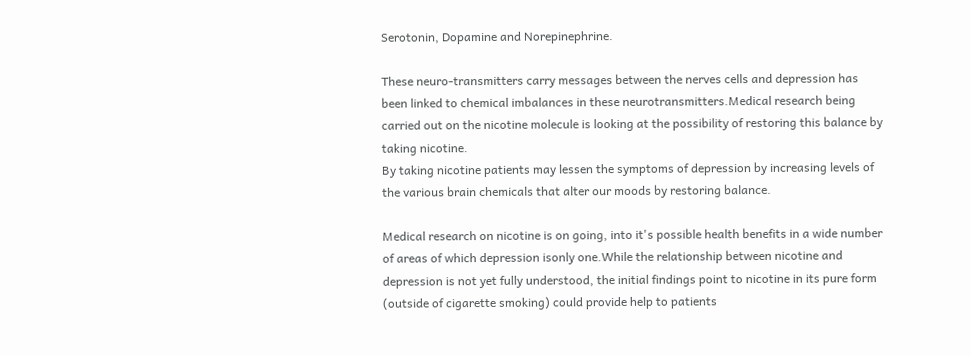Serotonin, Dopamine and Norepinephrine.

These neuro-transmitters carry messages between the nerves cells and depression has been linked to chemical imbalances in these neurotransmitters.Medical research being carried out on the nicotine molecule is looking at the possibility of restoring this balance by taking nicotine.
By taking nicotine patients may lessen the symptoms of depression by increasing levels of the various brain chemicals that alter our moods by restoring balance.

Medical research on nicotine is on going, into it's possible health benefits in a wide number of areas of which depression isonly one.While the relationship between nicotine and depression is not yet fully understood, the initial findings point to nicotine in its pure form (outside of cigarette smoking) could provide help to patients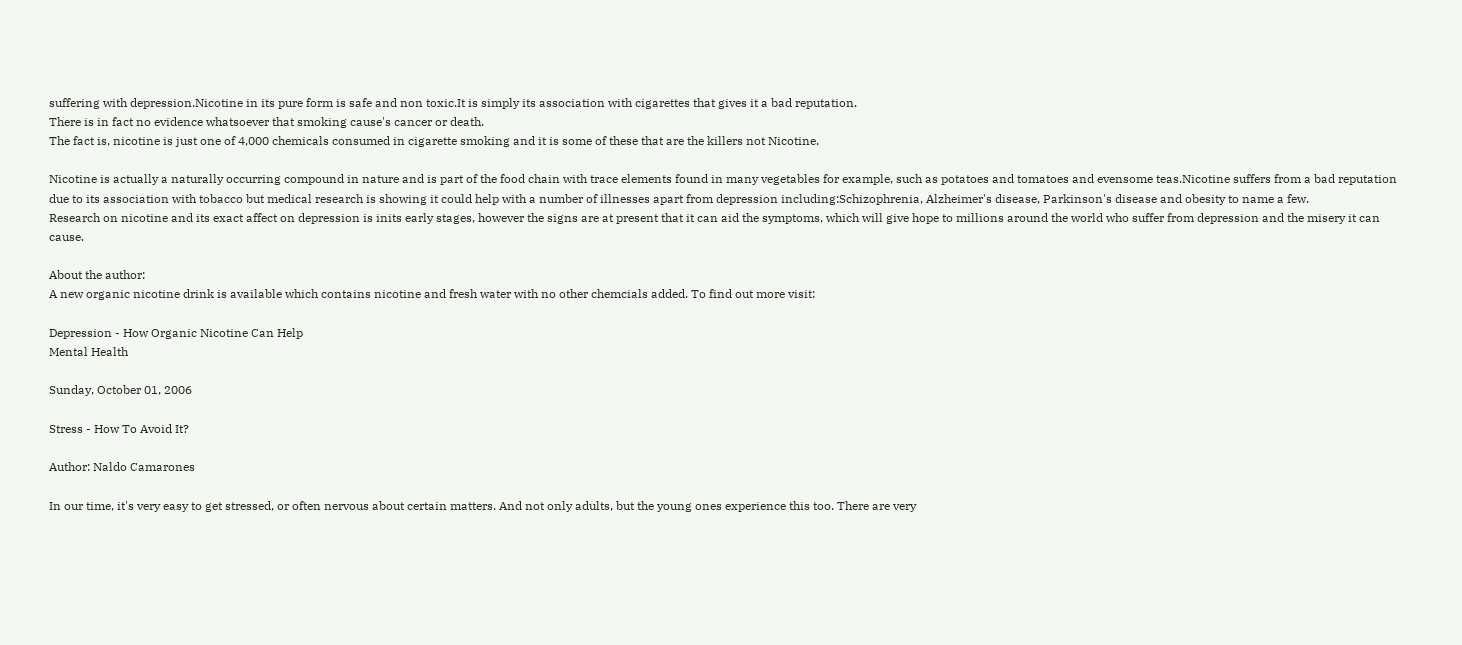suffering with depression.Nicotine in its pure form is safe and non toxic.It is simply its association with cigarettes that gives it a bad reputation.
There is in fact no evidence whatsoever that smoking cause's cancer or death.
The fact is, nicotine is just one of 4,000 chemicals consumed in cigarette smoking and it is some of these that are the killers not Nicotine.

Nicotine is actually a naturally occurring compound in nature and is part of the food chain with trace elements found in many vegetables for example, such as potatoes and tomatoes and evensome teas.Nicotine suffers from a bad reputation due to its association with tobacco but medical research is showing it could help with a number of illnesses apart from depression including:Schizophrenia, Alzheimer's disease, Parkinson's disease and obesity to name a few.
Research on nicotine and its exact affect on depression is inits early stages, however the signs are at present that it can aid the symptoms, which will give hope to millions around the world who suffer from depression and the misery it can cause.

About the author:
A new organic nicotine drink is available which contains nicotine and fresh water with no other chemcials added. To find out more visit:

Depression - How Organic Nicotine Can Help
Mental Health

Sunday, October 01, 2006

Stress - How To Avoid It?

Author: Naldo Camarones

In our time, it's very easy to get stressed, or often nervous about certain matters. And not only adults, but the young ones experience this too. There are very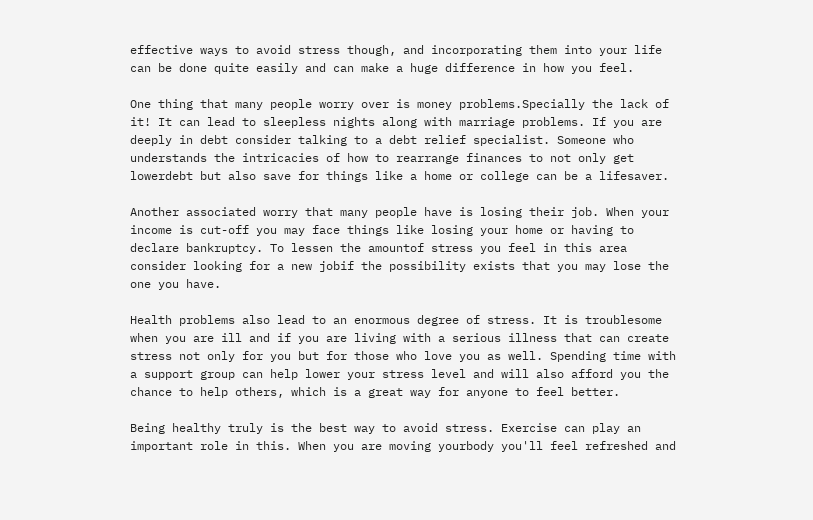effective ways to avoid stress though, and incorporating them into your life can be done quite easily and can make a huge difference in how you feel.

One thing that many people worry over is money problems.Specially the lack of it! It can lead to sleepless nights along with marriage problems. If you are deeply in debt consider talking to a debt relief specialist. Someone who understands the intricacies of how to rearrange finances to not only get lowerdebt but also save for things like a home or college can be a lifesaver.

Another associated worry that many people have is losing their job. When your income is cut-off you may face things like losing your home or having to declare bankruptcy. To lessen the amountof stress you feel in this area consider looking for a new jobif the possibility exists that you may lose the one you have.

Health problems also lead to an enormous degree of stress. It is troublesome when you are ill and if you are living with a serious illness that can create stress not only for you but for those who love you as well. Spending time with a support group can help lower your stress level and will also afford you the chance to help others, which is a great way for anyone to feel better.

Being healthy truly is the best way to avoid stress. Exercise can play an important role in this. When you are moving yourbody you'll feel refreshed and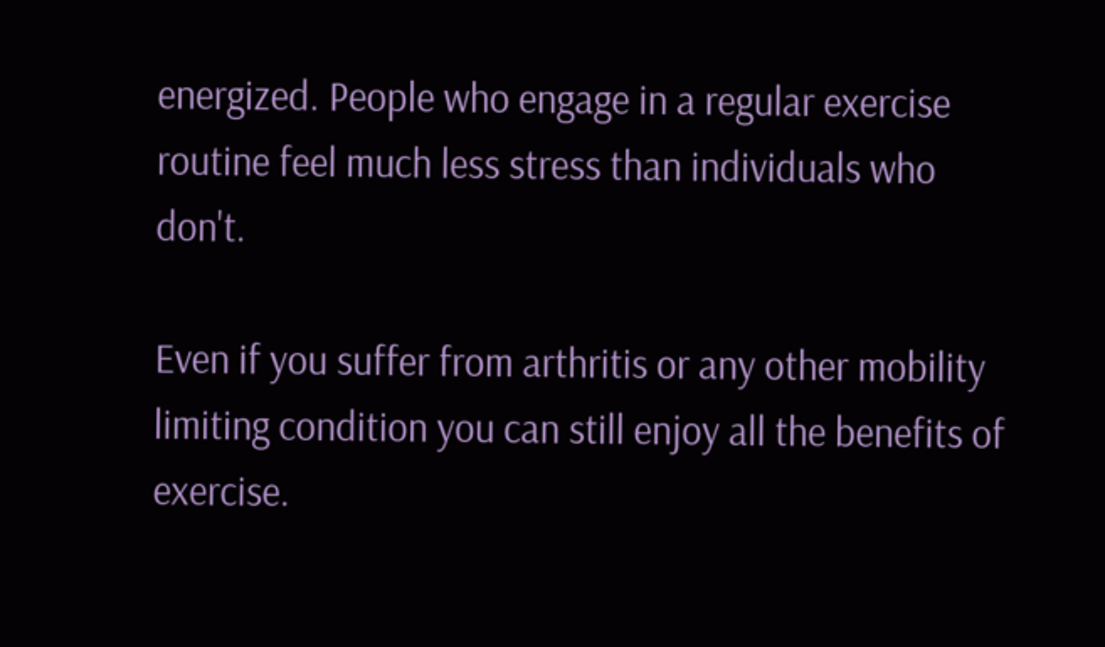energized. People who engage in a regular exercise routine feel much less stress than individuals who don't.

Even if you suffer from arthritis or any other mobility limiting condition you can still enjoy all the benefits of exercise.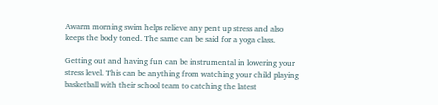Awarm morning swim helps relieve any pent up stress and also keeps the body toned. The same can be said for a yoga class.

Getting out and having fun can be instrumental in lowering your stress level. This can be anything from watching your child playing basketball with their school team to catching the latest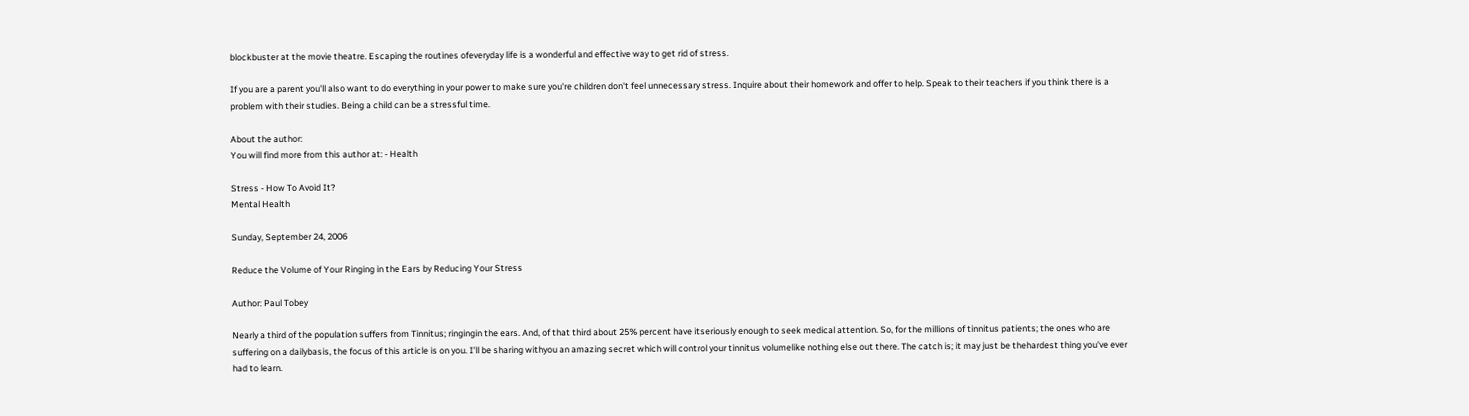blockbuster at the movie theatre. Escaping the routines ofeveryday life is a wonderful and effective way to get rid of stress.

If you are a parent you'll also want to do everything in your power to make sure you're children don't feel unnecessary stress. Inquire about their homework and offer to help. Speak to their teachers if you think there is a problem with their studies. Being a child can be a stressful time.

About the author:
You will find more from this author at: - Health

Stress - How To Avoid It?
Mental Health

Sunday, September 24, 2006

Reduce the Volume of Your Ringing in the Ears by Reducing Your Stress

Author: Paul Tobey

Nearly a third of the population suffers from Tinnitus; ringingin the ears. And, of that third about 25% percent have itseriously enough to seek medical attention. So, for the millions of tinnitus patients; the ones who are suffering on a dailybasis, the focus of this article is on you. I'll be sharing withyou an amazing secret which will control your tinnitus volumelike nothing else out there. The catch is; it may just be thehardest thing you've ever had to learn.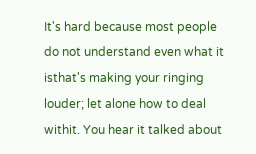It's hard because most people do not understand even what it isthat's making your ringing louder; let alone how to deal withit. You hear it talked about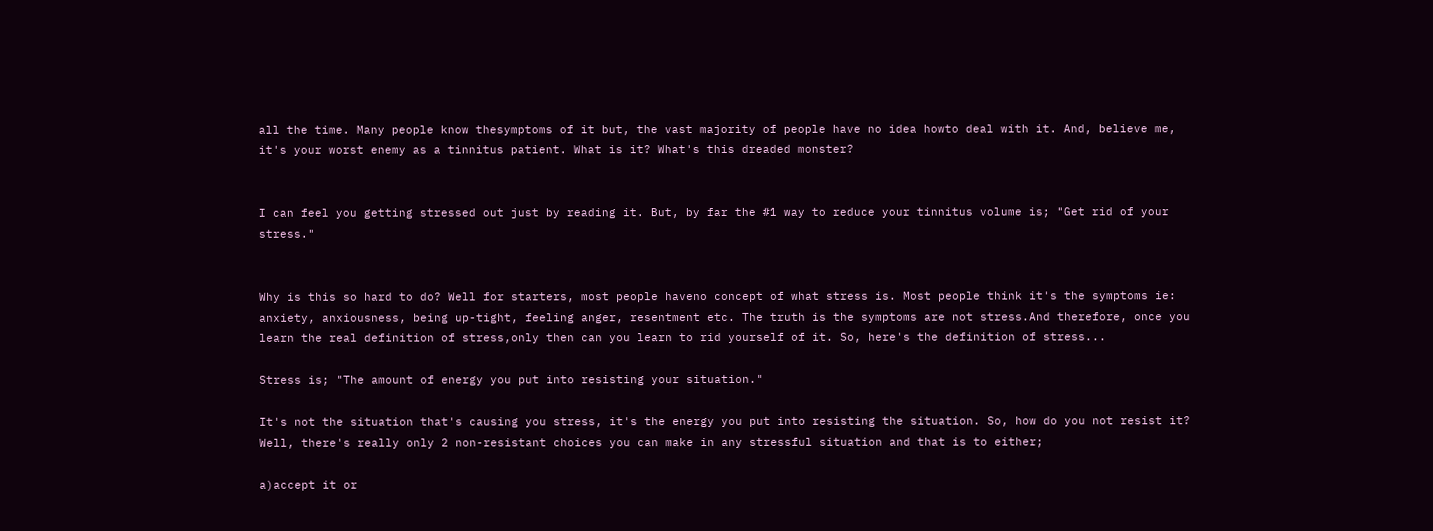all the time. Many people know thesymptoms of it but, the vast majority of people have no idea howto deal with it. And, believe me, it's your worst enemy as a tinnitus patient. What is it? What's this dreaded monster?


I can feel you getting stressed out just by reading it. But, by far the #1 way to reduce your tinnitus volume is; "Get rid of your stress."


Why is this so hard to do? Well for starters, most people haveno concept of what stress is. Most people think it's the symptoms ie: anxiety, anxiousness, being up-tight, feeling anger, resentment etc. The truth is the symptoms are not stress.And therefore, once you learn the real definition of stress,only then can you learn to rid yourself of it. So, here's the definition of stress...

Stress is; "The amount of energy you put into resisting your situation."

It's not the situation that's causing you stress, it's the energy you put into resisting the situation. So, how do you not resist it? Well, there's really only 2 non-resistant choices you can make in any stressful situation and that is to either;

a)accept it or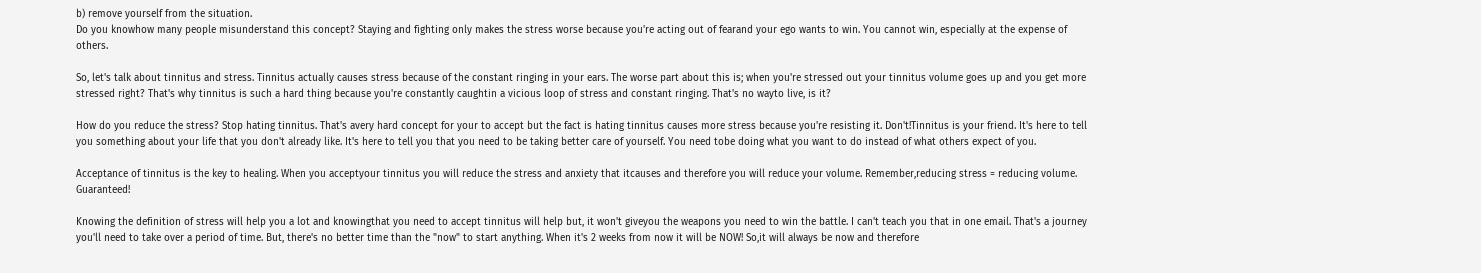b) remove yourself from the situation.
Do you knowhow many people misunderstand this concept? Staying and fighting only makes the stress worse because you're acting out of fearand your ego wants to win. You cannot win, especially at the expense of others.

So, let's talk about tinnitus and stress. Tinnitus actually causes stress because of the constant ringing in your ears. The worse part about this is; when you're stressed out your tinnitus volume goes up and you get more stressed right? That's why tinnitus is such a hard thing because you're constantly caughtin a vicious loop of stress and constant ringing. That's no wayto live, is it?

How do you reduce the stress? Stop hating tinnitus. That's avery hard concept for your to accept but the fact is hating tinnitus causes more stress because you're resisting it. Don't!Tinnitus is your friend. It's here to tell you something about your life that you don't already like. It's here to tell you that you need to be taking better care of yourself. You need tobe doing what you want to do instead of what others expect of you.

Acceptance of tinnitus is the key to healing. When you acceptyour tinnitus you will reduce the stress and anxiety that itcauses and therefore you will reduce your volume. Remember,reducing stress = reducing volume. Guaranteed!

Knowing the definition of stress will help you a lot and knowingthat you need to accept tinnitus will help but, it won't giveyou the weapons you need to win the battle. I can't teach you that in one email. That's a journey you'll need to take over a period of time. But, there's no better time than the "now" to start anything. When it's 2 weeks from now it will be NOW! So,it will always be now and therefore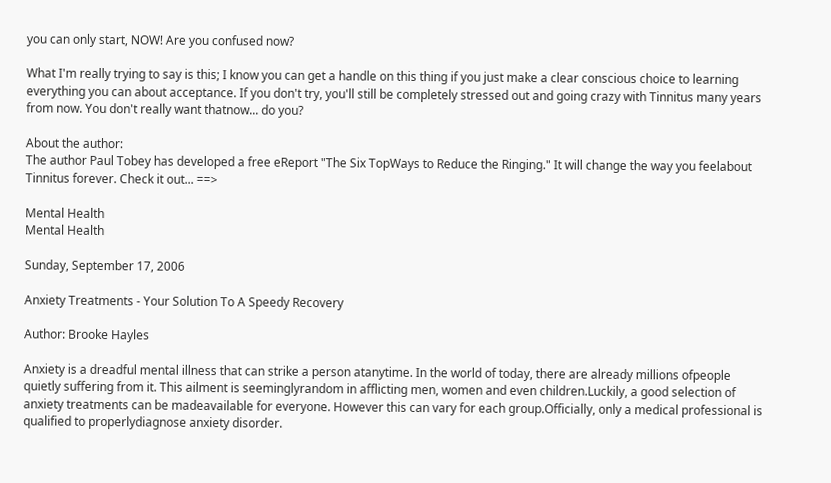you can only start, NOW! Are you confused now?

What I'm really trying to say is this; I know you can get a handle on this thing if you just make a clear conscious choice to learning everything you can about acceptance. If you don't try, you'll still be completely stressed out and going crazy with Tinnitus many years from now. You don't really want thatnow... do you?

About the author:
The author Paul Tobey has developed a free eReport "The Six TopWays to Reduce the Ringing." It will change the way you feelabout Tinnitus forever. Check it out... ==>

Mental Health
Mental Health

Sunday, September 17, 2006

Anxiety Treatments - Your Solution To A Speedy Recovery

Author: Brooke Hayles

Anxiety is a dreadful mental illness that can strike a person atanytime. In the world of today, there are already millions ofpeople quietly suffering from it. This ailment is seeminglyrandom in afflicting men, women and even children.Luckily, a good selection of anxiety treatments can be madeavailable for everyone. However this can vary for each group.Officially, only a medical professional is qualified to properlydiagnose anxiety disorder.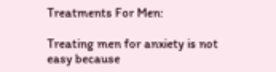Treatments For Men:

Treating men for anxiety is not easy because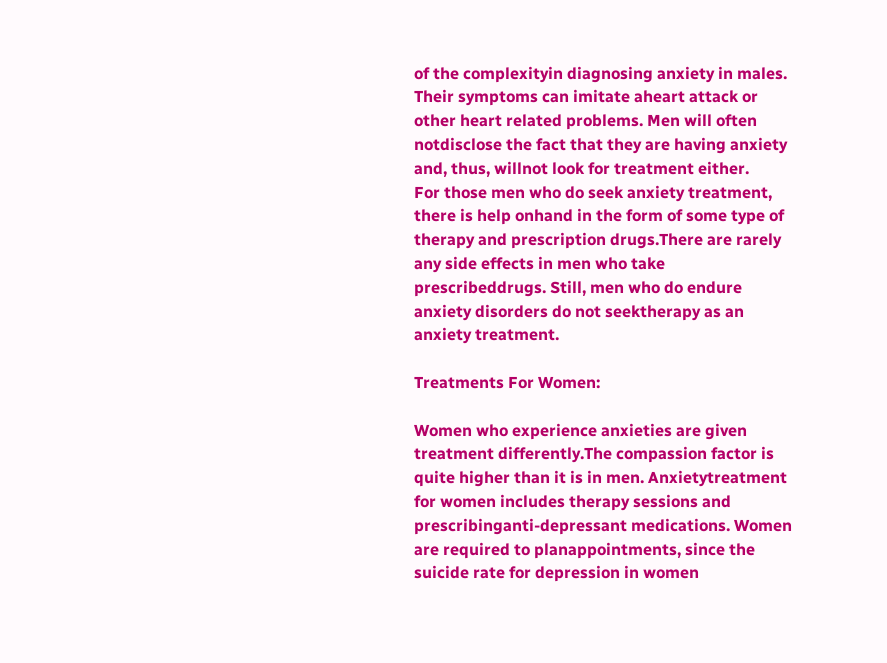of the complexityin diagnosing anxiety in males. Their symptoms can imitate aheart attack or other heart related problems. Men will often notdisclose the fact that they are having anxiety and, thus, willnot look for treatment either.
For those men who do seek anxiety treatment, there is help onhand in the form of some type of therapy and prescription drugs.There are rarely any side effects in men who take prescribeddrugs. Still, men who do endure anxiety disorders do not seektherapy as an anxiety treatment.

Treatments For Women:

Women who experience anxieties are given treatment differently.The compassion factor is quite higher than it is in men. Anxietytreatment for women includes therapy sessions and prescribinganti-depressant medications. Women are required to planappointments, since the suicide rate for depression in women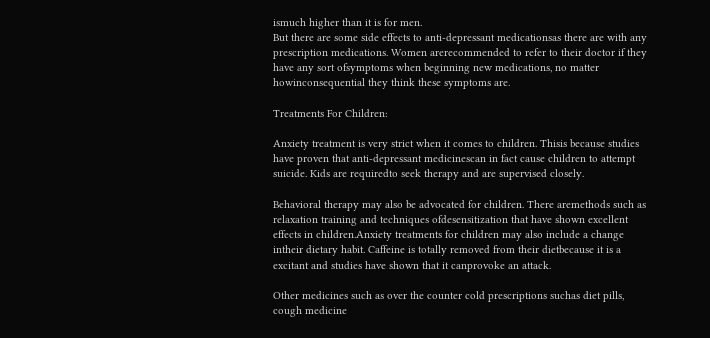ismuch higher than it is for men.
But there are some side effects to anti-depressant medicationsas there are with any prescription medications. Women arerecommended to refer to their doctor if they have any sort ofsymptoms when beginning new medications, no matter howinconsequential they think these symptoms are.

Treatments For Children:

Anxiety treatment is very strict when it comes to children. Thisis because studies have proven that anti-depressant medicinescan in fact cause children to attempt suicide. Kids are requiredto seek therapy and are supervised closely.

Behavioral therapy may also be advocated for children. There aremethods such as relaxation training and techniques ofdesensitization that have shown excellent effects in children.Anxiety treatments for children may also include a change intheir dietary habit. Caffeine is totally removed from their dietbecause it is a excitant and studies have shown that it canprovoke an attack.

Other medicines such as over the counter cold prescriptions suchas diet pills, cough medicine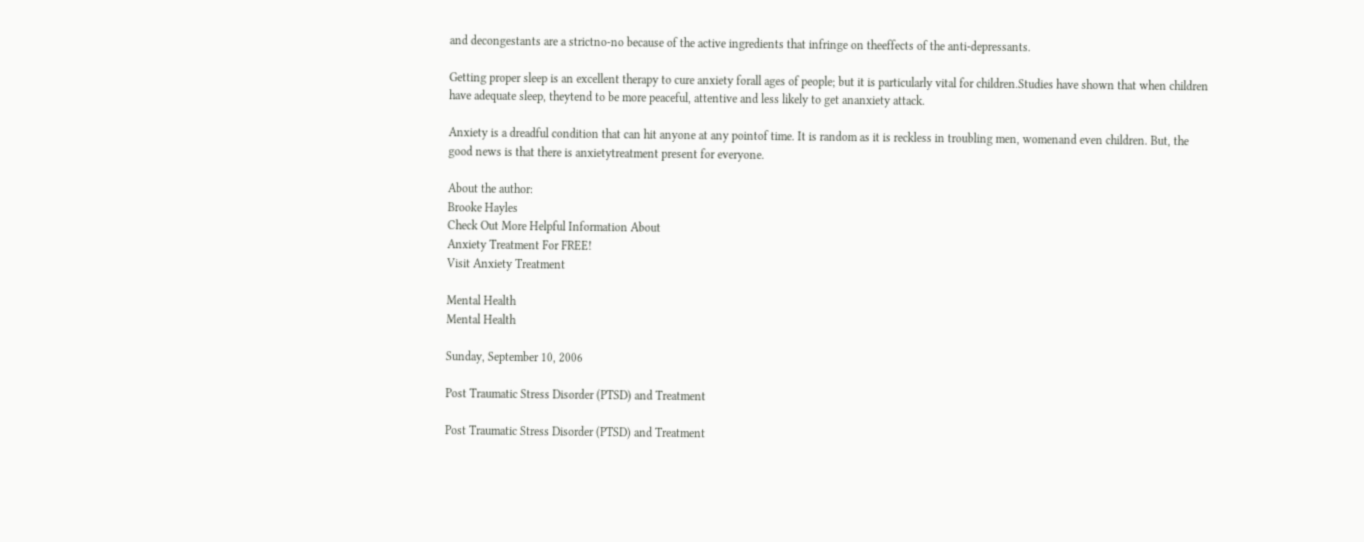and decongestants are a strictno-no because of the active ingredients that infringe on theeffects of the anti-depressants.

Getting proper sleep is an excellent therapy to cure anxiety forall ages of people; but it is particularly vital for children.Studies have shown that when children have adequate sleep, theytend to be more peaceful, attentive and less likely to get ananxiety attack.

Anxiety is a dreadful condition that can hit anyone at any pointof time. It is random as it is reckless in troubling men, womenand even children. But, the good news is that there is anxietytreatment present for everyone.

About the author:
Brooke Hayles
Check Out More Helpful Information About
Anxiety Treatment For FREE!
Visit Anxiety Treatment

Mental Health
Mental Health

Sunday, September 10, 2006

Post Traumatic Stress Disorder (PTSD) and Treatment

Post Traumatic Stress Disorder (PTSD) and Treatment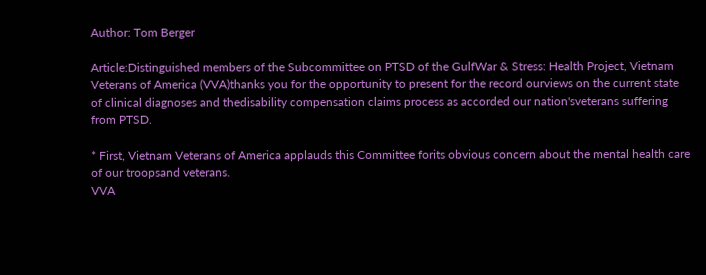Author: Tom Berger

Article:Distinguished members of the Subcommittee on PTSD of the GulfWar & Stress: Health Project, Vietnam Veterans of America (VVA)thanks you for the opportunity to present for the record ourviews on the current state of clinical diagnoses and thedisability compensation claims process as accorded our nation'sveterans suffering from PTSD.

* First, Vietnam Veterans of America applauds this Committee forits obvious concern about the mental health care of our troopsand veterans.
VVA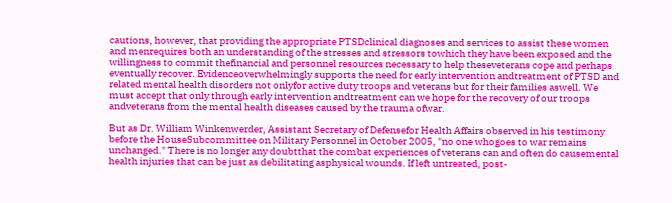cautions, however, that providing the appropriate PTSDclinical diagnoses and services to assist these women and menrequires both an understanding of the stresses and stressors towhich they have been exposed and the willingness to commit thefinancial and personnel resources necessary to help theseveterans cope and perhaps eventually recover. Evidenceoverwhelmingly supports the need for early intervention andtreatment of PTSD and related mental health disorders not onlyfor active duty troops and veterans but for their families aswell. We must accept that only through early intervention andtreatment can we hope for the recovery of our troops andveterans from the mental health diseases caused by the trauma ofwar.

But as Dr. William Winkenwerder, Assistant Secretary of Defensefor Health Affairs observed in his testimony before the HouseSubcommittee on Military Personnel in October 2005, "no one whogoes to war remains unchanged." There is no longer any doubtthat the combat experiences of veterans can and often do causemental health injuries that can be just as debilitating asphysical wounds. If left untreated, post-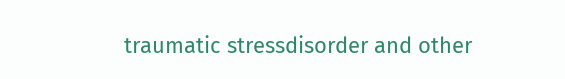traumatic stressdisorder and other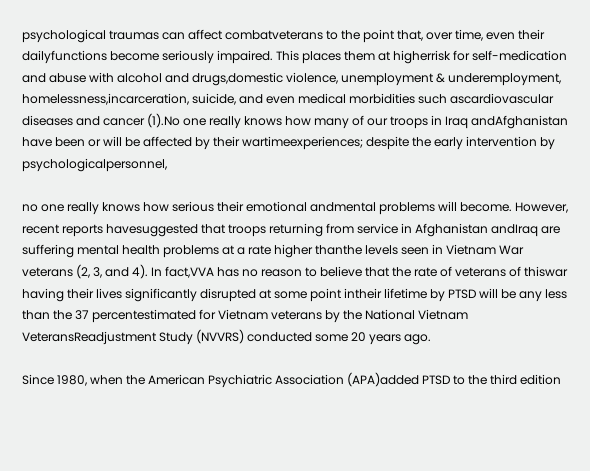psychological traumas can affect combatveterans to the point that, over time, even their dailyfunctions become seriously impaired. This places them at higherrisk for self-medication and abuse with alcohol and drugs,domestic violence, unemployment & underemployment, homelessness,incarceration, suicide, and even medical morbidities such ascardiovascular diseases and cancer (1).No one really knows how many of our troops in Iraq andAfghanistan have been or will be affected by their wartimeexperiences; despite the early intervention by psychologicalpersonnel,

no one really knows how serious their emotional andmental problems will become. However, recent reports havesuggested that troops returning from service in Afghanistan andIraq are suffering mental health problems at a rate higher thanthe levels seen in Vietnam War veterans (2, 3, and 4). In fact,VVA has no reason to believe that the rate of veterans of thiswar having their lives significantly disrupted at some point intheir lifetime by PTSD will be any less than the 37 percentestimated for Vietnam veterans by the National Vietnam VeteransReadjustment Study (NVVRS) conducted some 20 years ago.

Since 1980, when the American Psychiatric Association (APA)added PTSD to the third edition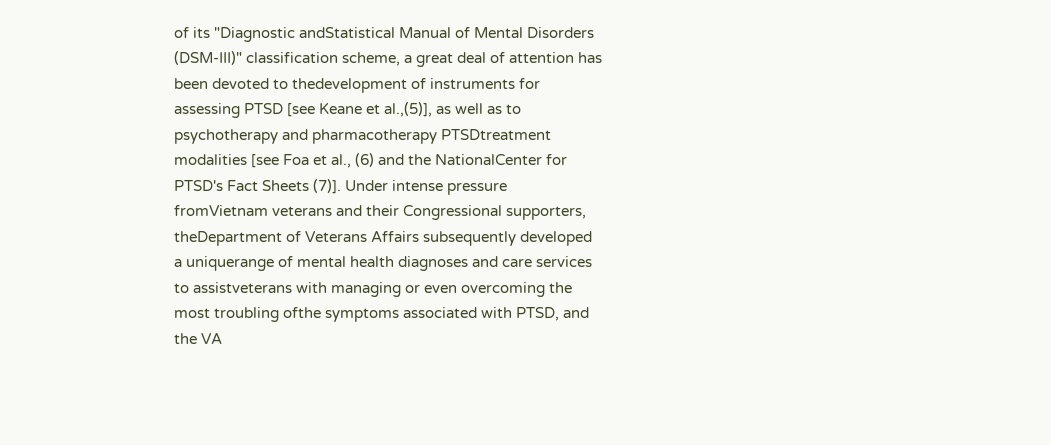of its "Diagnostic andStatistical Manual of Mental Disorders (DSM-III)" classification scheme, a great deal of attention has been devoted to thedevelopment of instruments for assessing PTSD [see Keane et al.,(5)], as well as to psychotherapy and pharmacotherapy PTSDtreatment modalities [see Foa et al., (6) and the NationalCenter for PTSD's Fact Sheets (7)]. Under intense pressure fromVietnam veterans and their Congressional supporters, theDepartment of Veterans Affairs subsequently developed a uniquerange of mental health diagnoses and care services to assistveterans with managing or even overcoming the most troubling ofthe symptoms associated with PTSD, and the VA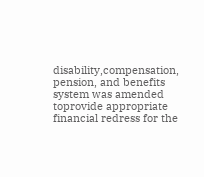disability,compensation, pension, and benefits system was amended toprovide appropriate financial redress for the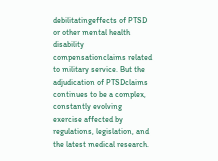debilitatingeffects of PTSD or other mental health disability compensationclaims related to military service. But the adjudication of PTSDclaims continues to be a complex, constantly evolving exercise affected by regulations, legislation, and the latest medical research.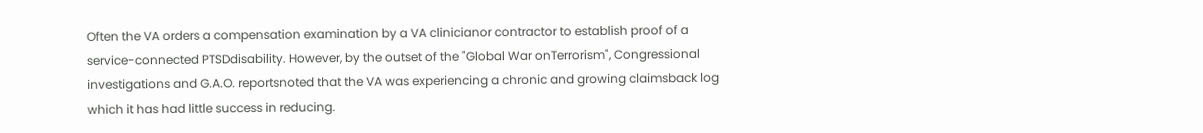Often the VA orders a compensation examination by a VA clinicianor contractor to establish proof of a service-connected PTSDdisability. However, by the outset of the "Global War onTerrorism", Congressional investigations and G.A.O. reportsnoted that the VA was experiencing a chronic and growing claimsback log which it has had little success in reducing.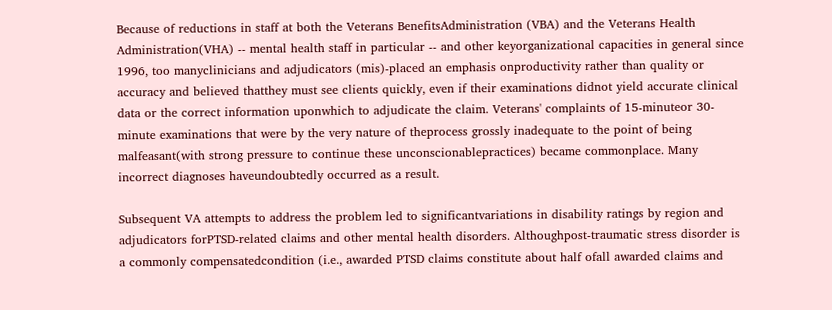Because of reductions in staff at both the Veterans BenefitsAdministration (VBA) and the Veterans Health Administration(VHA) -- mental health staff in particular -- and other keyorganizational capacities in general since 1996, too manyclinicians and adjudicators (mis)-placed an emphasis onproductivity rather than quality or accuracy and believed thatthey must see clients quickly, even if their examinations didnot yield accurate clinical data or the correct information uponwhich to adjudicate the claim. Veterans' complaints of 15-minuteor 30-minute examinations that were by the very nature of theprocess grossly inadequate to the point of being malfeasant(with strong pressure to continue these unconscionablepractices) became commonplace. Many incorrect diagnoses haveundoubtedly occurred as a result.

Subsequent VA attempts to address the problem led to significantvariations in disability ratings by region and adjudicators forPTSD-related claims and other mental health disorders. Althoughpost-traumatic stress disorder is a commonly compensatedcondition (i.e., awarded PTSD claims constitute about half ofall awarded claims and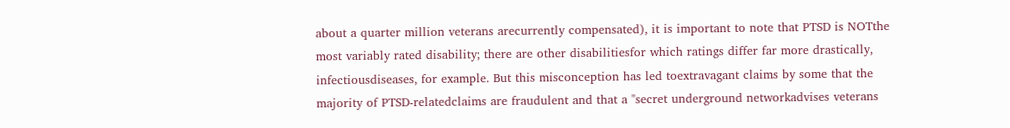about a quarter million veterans arecurrently compensated), it is important to note that PTSD is NOTthe most variably rated disability; there are other disabilitiesfor which ratings differ far more drastically, infectiousdiseases, for example. But this misconception has led toextravagant claims by some that the majority of PTSD-relatedclaims are fraudulent and that a "secret underground networkadvises veterans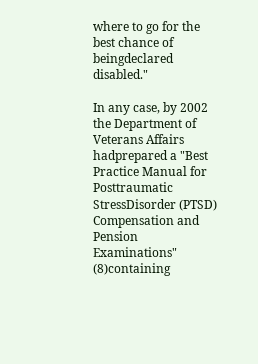where to go for the best chance of beingdeclared disabled."

In any case, by 2002 the Department of Veterans Affairs hadprepared a "Best Practice Manual for Posttraumatic StressDisorder (PTSD) Compensation and Pension Examinations" (8)containing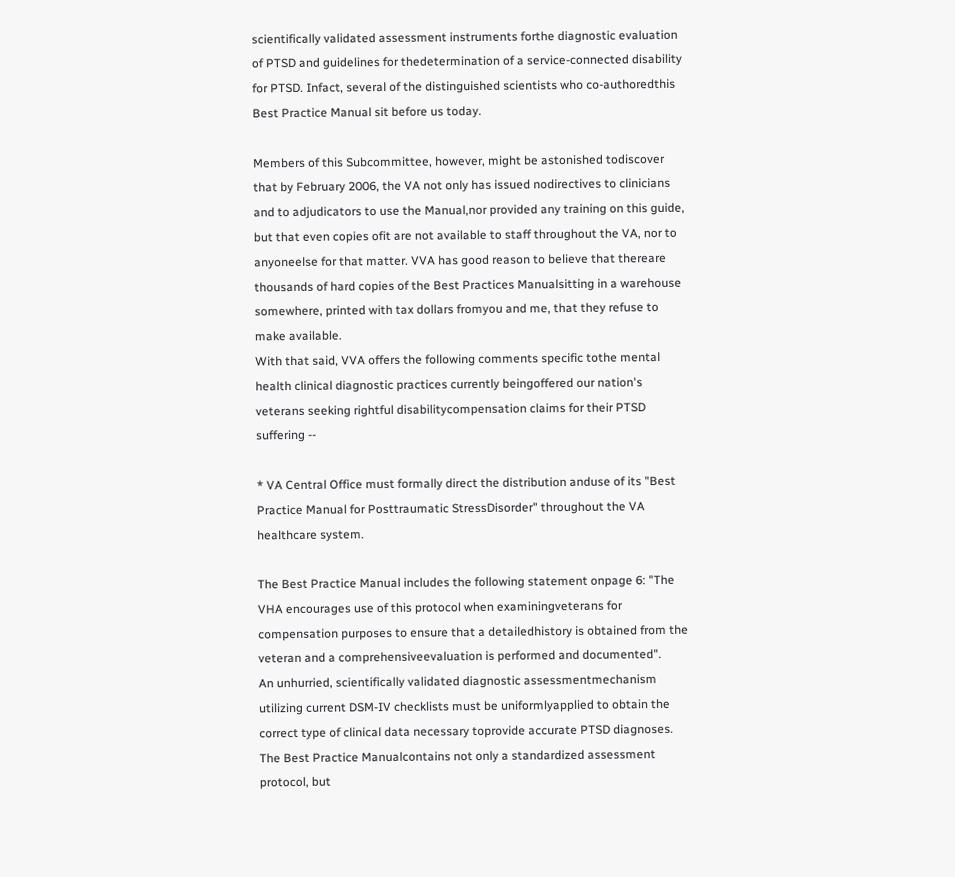scientifically validated assessment instruments forthe diagnostic evaluation of PTSD and guidelines for thedetermination of a service-connected disability for PTSD. Infact, several of the distinguished scientists who co-authoredthis Best Practice Manual sit before us today.

Members of this Subcommittee, however, might be astonished todiscover that by February 2006, the VA not only has issued nodirectives to clinicians and to adjudicators to use the Manual,nor provided any training on this guide, but that even copies ofit are not available to staff throughout the VA, nor to anyoneelse for that matter. VVA has good reason to believe that thereare thousands of hard copies of the Best Practices Manualsitting in a warehouse somewhere, printed with tax dollars fromyou and me, that they refuse to make available.
With that said, VVA offers the following comments specific tothe mental health clinical diagnostic practices currently beingoffered our nation's veterans seeking rightful disabilitycompensation claims for their PTSD suffering --

* VA Central Office must formally direct the distribution anduse of its "Best Practice Manual for Posttraumatic StressDisorder" throughout the VA healthcare system.

The Best Practice Manual includes the following statement onpage 6: "The VHA encourages use of this protocol when examiningveterans for compensation purposes to ensure that a detailedhistory is obtained from the veteran and a comprehensiveevaluation is performed and documented".
An unhurried, scientifically validated diagnostic assessmentmechanism utilizing current DSM-IV checklists must be uniformlyapplied to obtain the correct type of clinical data necessary toprovide accurate PTSD diagnoses. The Best Practice Manualcontains not only a standardized assessment protocol, but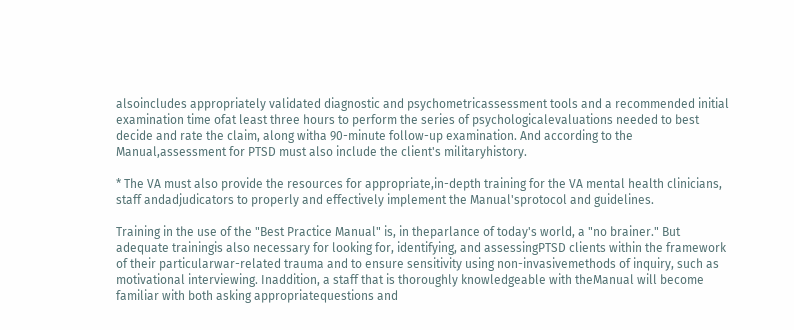alsoincludes appropriately validated diagnostic and psychometricassessment tools and a recommended initial examination time ofat least three hours to perform the series of psychologicalevaluations needed to best decide and rate the claim, along witha 90-minute follow-up examination. And according to the Manual,assessment for PTSD must also include the client's militaryhistory.

* The VA must also provide the resources for appropriate,in-depth training for the VA mental health clinicians, staff andadjudicators to properly and effectively implement the Manual'sprotocol and guidelines.

Training in the use of the "Best Practice Manual" is, in theparlance of today's world, a "no brainer." But adequate trainingis also necessary for looking for, identifying, and assessingPTSD clients within the framework of their particularwar-related trauma and to ensure sensitivity using non-invasivemethods of inquiry, such as motivational interviewing. Inaddition, a staff that is thoroughly knowledgeable with theManual will become familiar with both asking appropriatequestions and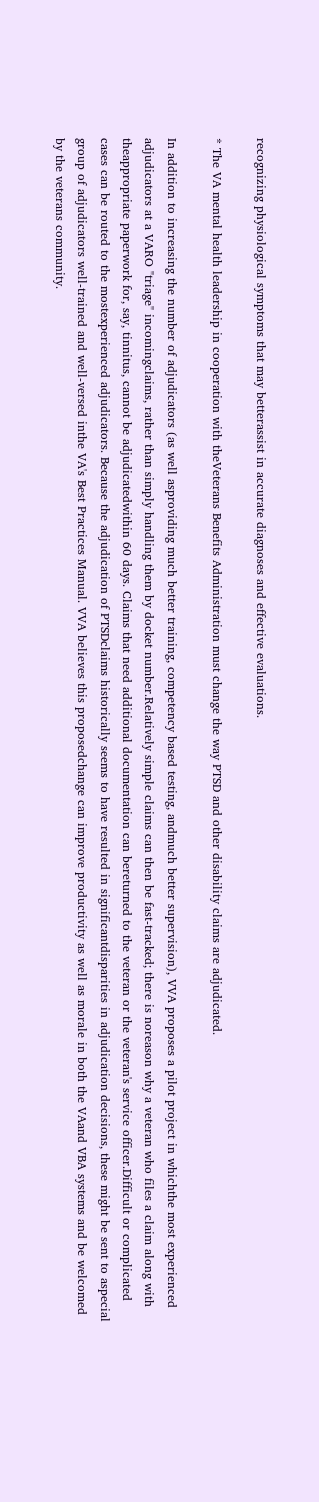recognizing physiological symptoms that may betterassist in accurate diagnoses and effective evaluations.

* The VA mental health leadership in cooperation with theVeterans Benefits Administration must change the way PTSD and other disability claims are adjudicated.

In addition to increasing the number of adjudicators (as well asproviding much better training, competency based testing, andmuch better supervision), VVA proposes a pilot project in whichthe most experienced adjudicators at a VARO "triage" incomingclaims, rather than simply handling them by docket number.Relatively simple claims can then be fast-tracked; there is noreason why a veteran who files a claim along with theappropriate paperwork for, say, tinnitus, cannot be adjudicatedwithin 60 days. Claims that need additional documentation can bereturned to the veteran or the veteran's service officer.Difficult or complicated cases can be routed to the mostexperienced adjudicators. Because the adjudication of PTSDclaims historically seems to have resulted in significantdisparities in adjudication decisions, these might be sent to aspecial group of adjudicators well-trained and well-versed inthe VA's Best Practices Manual. VVA believes this proposedchange can improve productivity as well as morale in both the VAand VBA systems and be welcomed by the veterans community.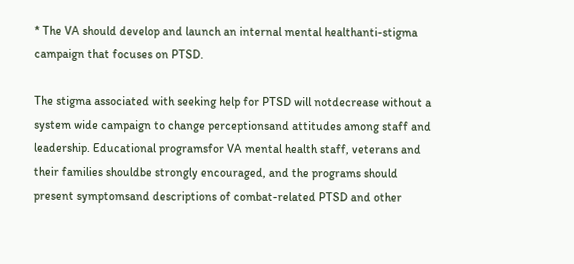* The VA should develop and launch an internal mental healthanti-stigma campaign that focuses on PTSD.

The stigma associated with seeking help for PTSD will notdecrease without a system wide campaign to change perceptionsand attitudes among staff and leadership. Educational programsfor VA mental health staff, veterans and their families shouldbe strongly encouraged, and the programs should present symptomsand descriptions of combat-related PTSD and other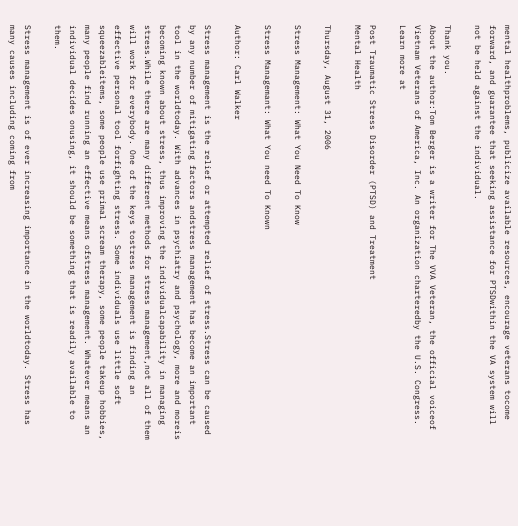mental healthproblems, publicize available resources, encourage veterans tocome forward, and guarantee that seeking assistance for PTSDwithin the VA system will not be held against the individual.

Thank you.
About the author:Tom Berger is a writer for The VVA Veteran, the official voiceof Vietnam Veterans of America, Inc. An organization charteredby the U.S. Congress. Learn more at

Post Traumatic Stress Disorder (PTSD) and Treatment
Mental Health

Thursday, August 31, 2006

Stress Management: What You Need To Know

Stress Managemant: What You need To Known

Author: Carl Walker

Stress management is the relief or attempted relief of stress.Stress can be caused by any number of mitigating factors andstress management has become an important tool in the worldtoday. With advances in psychiatry and psychology, more and moreis becoming known about stress, thus improving the individualcapability in managing stress.While there are many different methods for stress management,not all of them will work for everybody. One of the keys tostress management is finding an effective personal tool forfighting stress. Some individuals use little soft squeezableitems, some people use primal scream therapy, some people takeup hobbies, many people find running an effective means ofstress management. Whatever means an individual decides onusing, it should be something that is readily available to them.

Stress management is of ever increasing importance in the worldtoday. Stress has many causes including coming from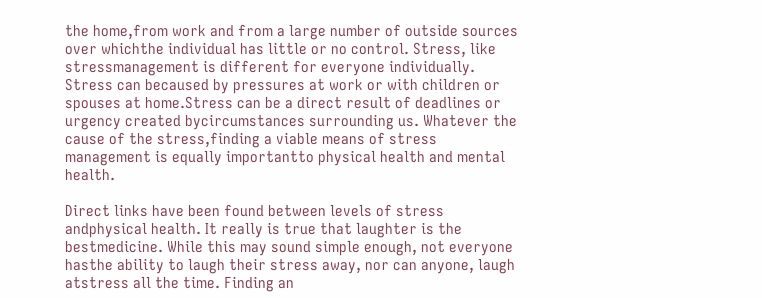the home,from work and from a large number of outside sources over whichthe individual has little or no control. Stress, like stressmanagement is different for everyone individually. Stress can becaused by pressures at work or with children or spouses at home.Stress can be a direct result of deadlines or urgency created bycircumstances surrounding us. Whatever the cause of the stress,finding a viable means of stress management is equally importantto physical health and mental health.

Direct links have been found between levels of stress andphysical health. It really is true that laughter is the bestmedicine. While this may sound simple enough, not everyone hasthe ability to laugh their stress away, nor can anyone, laugh atstress all the time. Finding an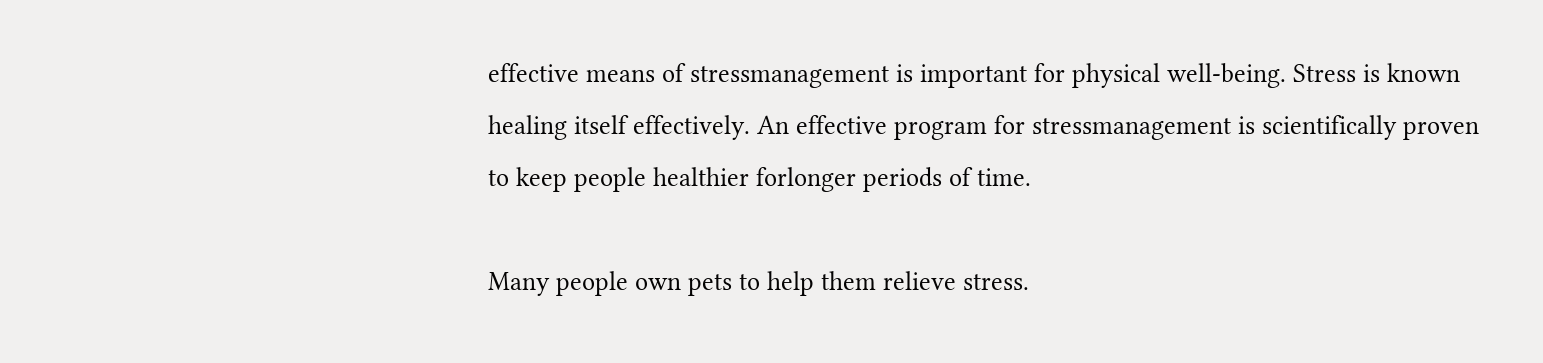effective means of stressmanagement is important for physical well-being. Stress is known
healing itself effectively. An effective program for stressmanagement is scientifically proven to keep people healthier forlonger periods of time.

Many people own pets to help them relieve stress.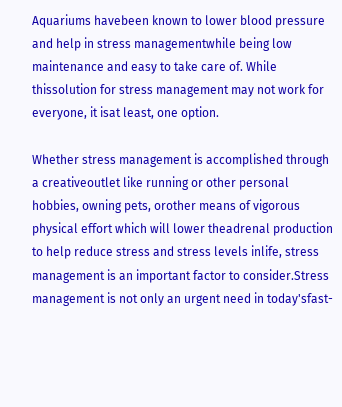Aquariums havebeen known to lower blood pressure and help in stress managementwhile being low maintenance and easy to take care of. While thissolution for stress management may not work for everyone, it isat least, one option.

Whether stress management is accomplished through a creativeoutlet like running or other personal hobbies, owning pets, orother means of vigorous physical effort which will lower theadrenal production to help reduce stress and stress levels inlife, stress management is an important factor to consider.Stress management is not only an urgent need in today'sfast-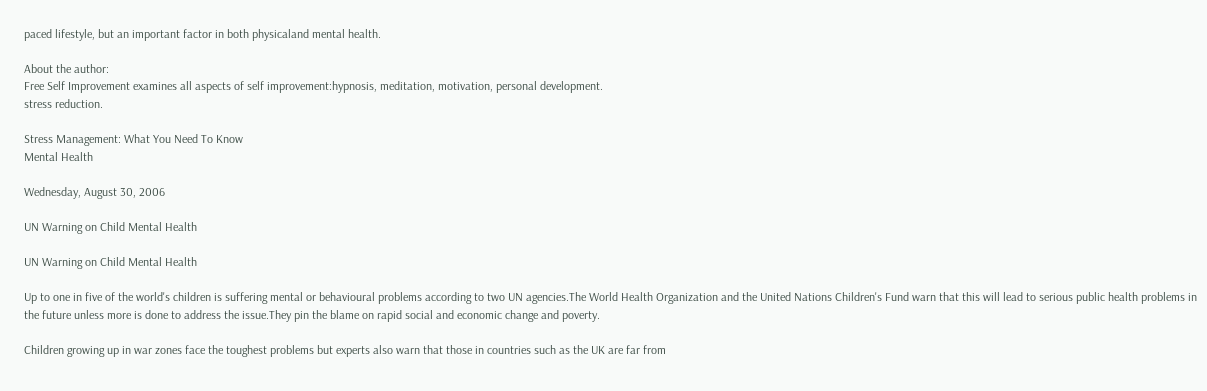paced lifestyle, but an important factor in both physicaland mental health.

About the author:
Free Self Improvement examines all aspects of self improvement:hypnosis, meditation, motivation, personal development.
stress reduction.

Stress Management: What You Need To Know
Mental Health

Wednesday, August 30, 2006

UN Warning on Child Mental Health

UN Warning on Child Mental Health

Up to one in five of the world's children is suffering mental or behavioural problems according to two UN agencies.The World Health Organization and the United Nations Children's Fund warn that this will lead to serious public health problems in the future unless more is done to address the issue.They pin the blame on rapid social and economic change and poverty.

Children growing up in war zones face the toughest problems but experts also warn that those in countries such as the UK are far from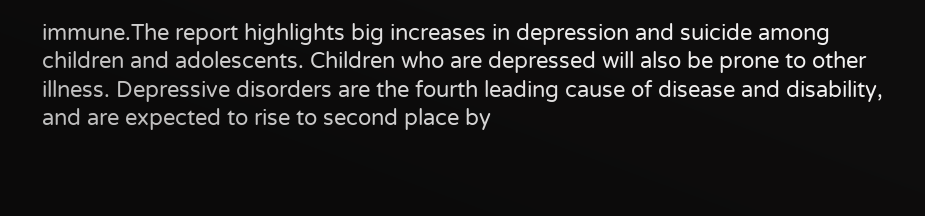immune.The report highlights big increases in depression and suicide among children and adolescents. Children who are depressed will also be prone to other illness. Depressive disorders are the fourth leading cause of disease and disability, and are expected to rise to second place by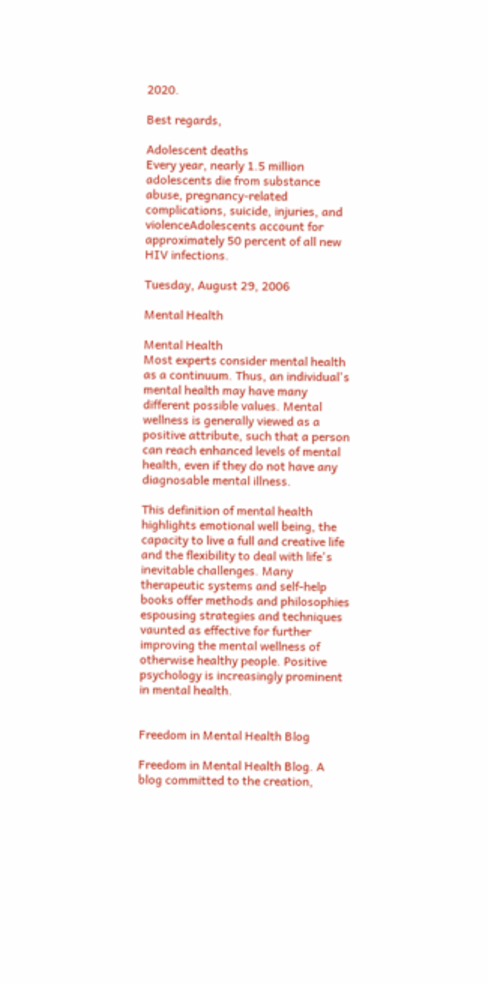2020.

Best regards,

Adolescent deaths
Every year, nearly 1.5 million adolescents die from substance abuse, pregnancy-related complications, suicide, injuries, and violenceAdolescents account for approximately 50 percent of all new HIV infections.

Tuesday, August 29, 2006

Mental Health

Mental Health
Most experts consider mental health as a continuum. Thus, an individual's mental health may have many different possible values. Mental wellness is generally viewed as a positive attribute, such that a person can reach enhanced levels of mental health, even if they do not have any diagnosable mental illness.

This definition of mental health highlights emotional well being, the capacity to live a full and creative life and the flexibility to deal with life's inevitable challenges. Many therapeutic systems and self-help books offer methods and philosophies espousing strategies and techniques vaunted as effective for further improving the mental wellness of otherwise healthy people. Positive psychology is increasingly prominent in mental health.


Freedom in Mental Health Blog

Freedom in Mental Health Blog. A blog committed to the creation,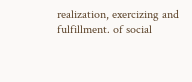realization, exercizing and fulfillment. of social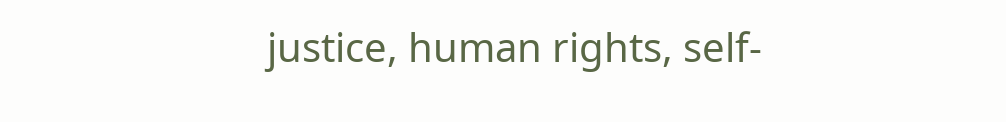justice, human rights, self-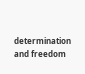determination and freedom